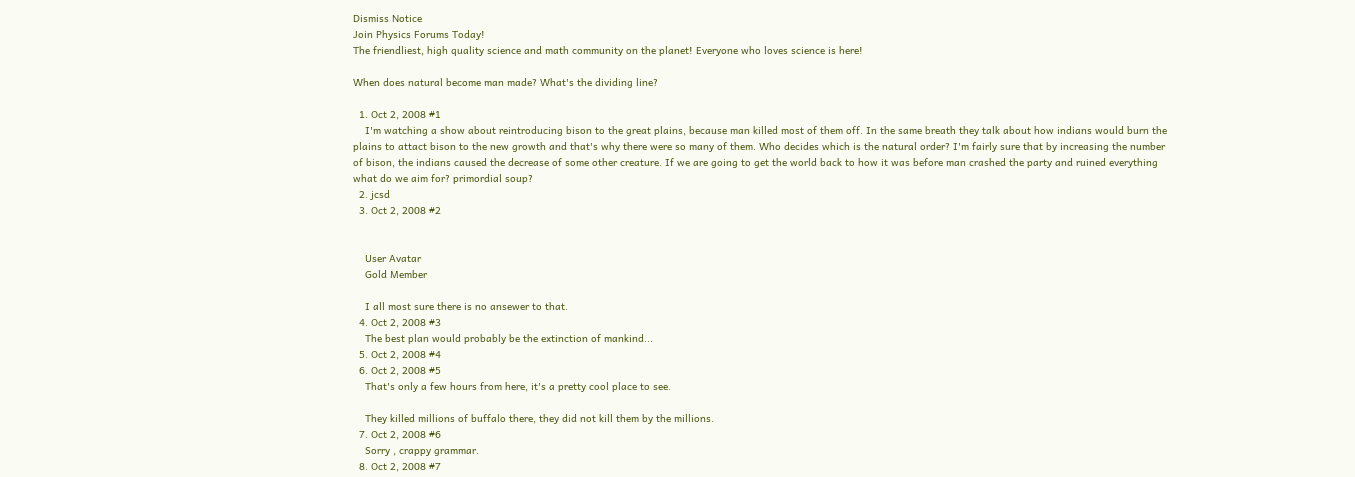Dismiss Notice
Join Physics Forums Today!
The friendliest, high quality science and math community on the planet! Everyone who loves science is here!

When does natural become man made? What's the dividing line?

  1. Oct 2, 2008 #1
    I'm watching a show about reintroducing bison to the great plains, because man killed most of them off. In the same breath they talk about how indians would burn the plains to attact bison to the new growth and that's why there were so many of them. Who decides which is the natural order? I'm fairly sure that by increasing the number of bison, the indians caused the decrease of some other creature. If we are going to get the world back to how it was before man crashed the party and ruined everything what do we aim for? primordial soup?
  2. jcsd
  3. Oct 2, 2008 #2


    User Avatar
    Gold Member

    I all most sure there is no ansewer to that.
  4. Oct 2, 2008 #3
    The best plan would probably be the extinction of mankind...
  5. Oct 2, 2008 #4
  6. Oct 2, 2008 #5
    That's only a few hours from here, it's a pretty cool place to see.

    They killed millions of buffalo there, they did not kill them by the millions.
  7. Oct 2, 2008 #6
    Sorry , crappy grammar.
  8. Oct 2, 2008 #7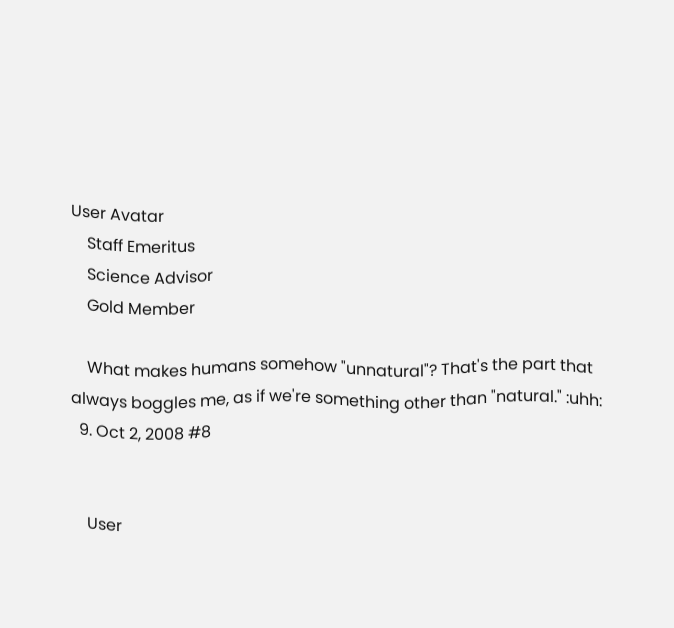User Avatar
    Staff Emeritus
    Science Advisor
    Gold Member

    What makes humans somehow "unnatural"? That's the part that always boggles me, as if we're something other than "natural." :uhh:
  9. Oct 2, 2008 #8


    User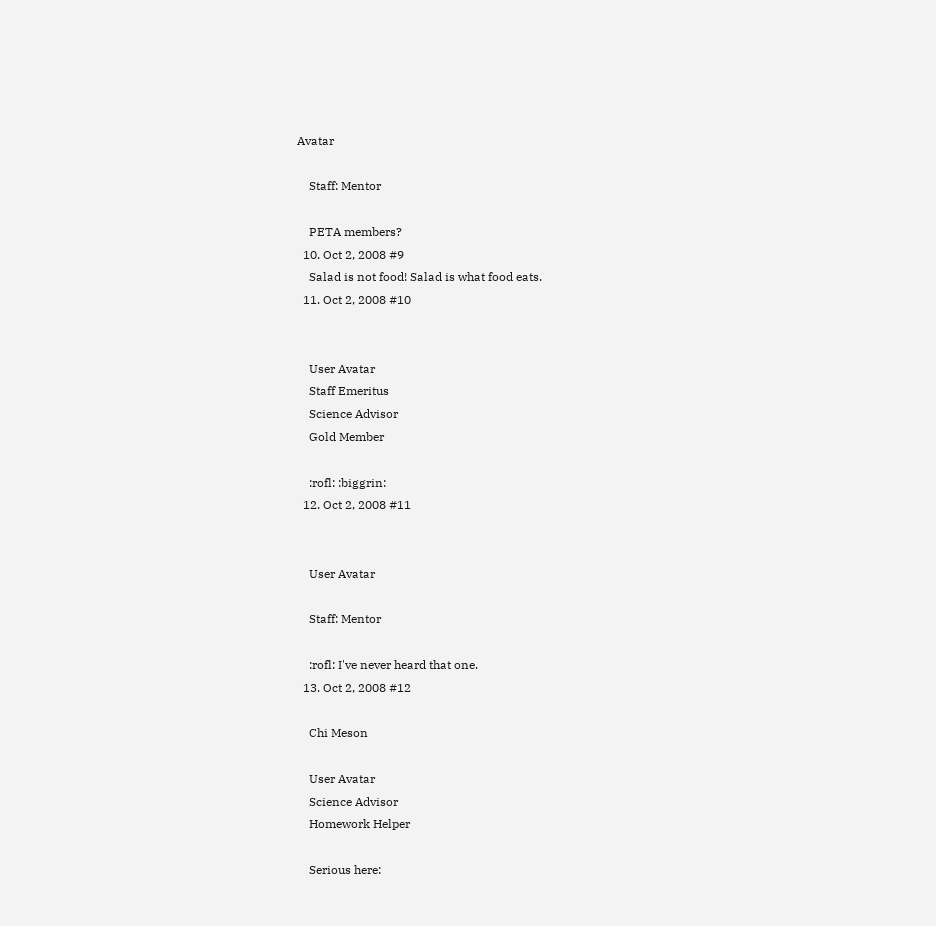Avatar

    Staff: Mentor

    PETA members?
  10. Oct 2, 2008 #9
    Salad is not food! Salad is what food eats.
  11. Oct 2, 2008 #10


    User Avatar
    Staff Emeritus
    Science Advisor
    Gold Member

    :rofl: :biggrin:
  12. Oct 2, 2008 #11


    User Avatar

    Staff: Mentor

    :rofl: I've never heard that one.
  13. Oct 2, 2008 #12

    Chi Meson

    User Avatar
    Science Advisor
    Homework Helper

    Serious here: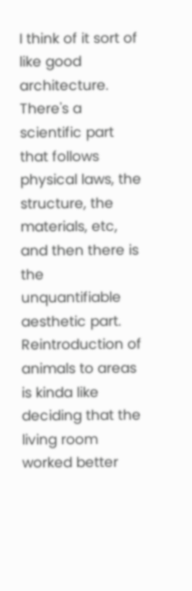I think of it sort of like good architecture. There's a scientific part that follows physical laws, the structure, the materials, etc, and then there is the unquantifiable aesthetic part. Reintroduction of animals to areas is kinda like deciding that the living room worked better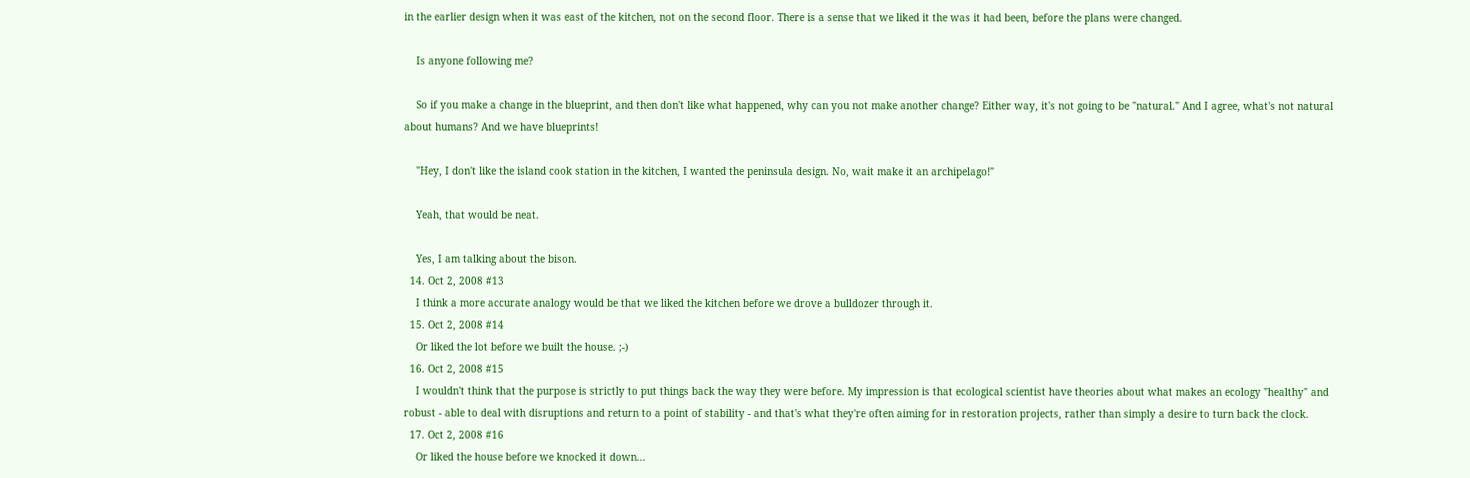in the earlier design when it was east of the kitchen, not on the second floor. There is a sense that we liked it the was it had been, before the plans were changed.

    Is anyone following me?

    So if you make a change in the blueprint, and then don't like what happened, why can you not make another change? Either way, it's not going to be "natural." And I agree, what's not natural about humans? And we have blueprints!

    "Hey, I don't like the island cook station in the kitchen, I wanted the peninsula design. No, wait make it an archipelago!"

    Yeah, that would be neat.

    Yes, I am talking about the bison.
  14. Oct 2, 2008 #13
    I think a more accurate analogy would be that we liked the kitchen before we drove a bulldozer through it.
  15. Oct 2, 2008 #14
    Or liked the lot before we built the house. ;-)
  16. Oct 2, 2008 #15
    I wouldn't think that the purpose is strictly to put things back the way they were before. My impression is that ecological scientist have theories about what makes an ecology "healthy" and robust - able to deal with disruptions and return to a point of stability - and that's what they're often aiming for in restoration projects, rather than simply a desire to turn back the clock.
  17. Oct 2, 2008 #16
    Or liked the house before we knocked it down...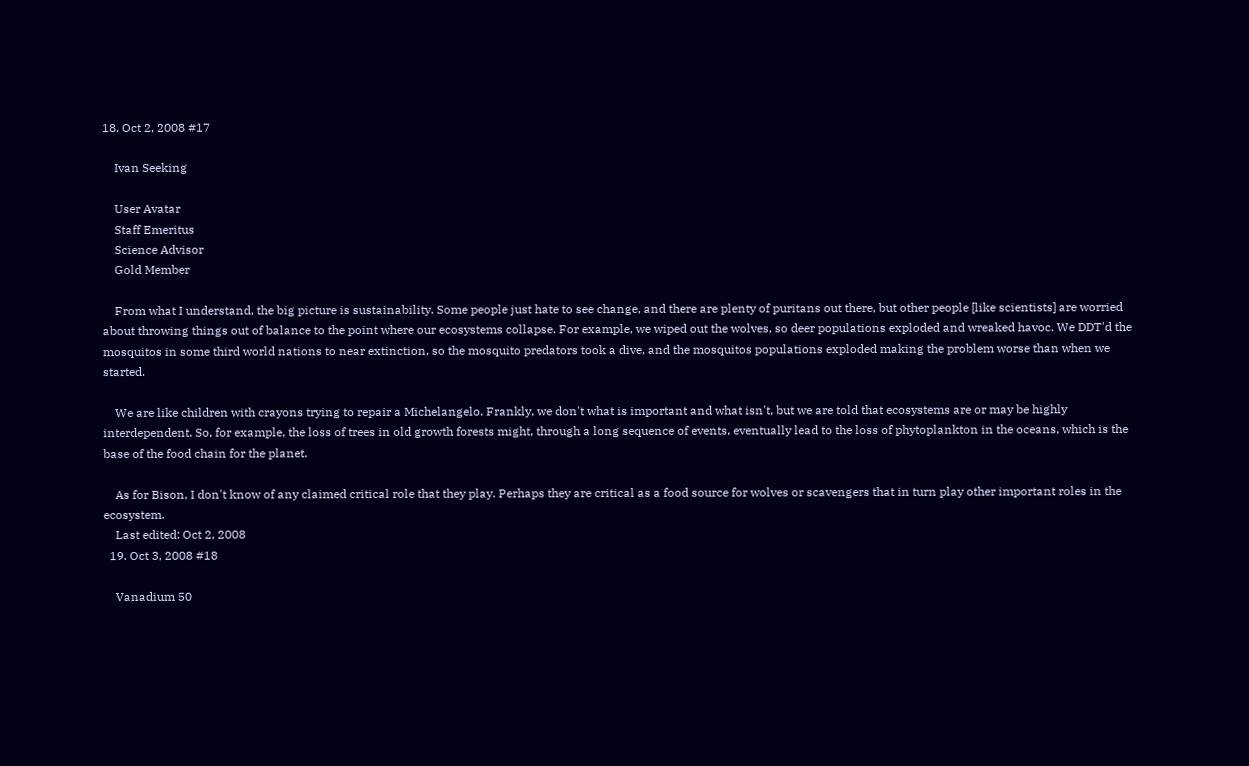18. Oct 2, 2008 #17

    Ivan Seeking

    User Avatar
    Staff Emeritus
    Science Advisor
    Gold Member

    From what I understand, the big picture is sustainability. Some people just hate to see change, and there are plenty of puritans out there, but other people [like scientists] are worried about throwing things out of balance to the point where our ecosystems collapse. For example, we wiped out the wolves, so deer populations exploded and wreaked havoc. We DDT'd the mosquitos in some third world nations to near extinction, so the mosquito predators took a dive, and the mosquitos populations exploded making the problem worse than when we started.

    We are like children with crayons trying to repair a Michelangelo. Frankly, we don't what is important and what isn't, but we are told that ecosystems are or may be highly interdependent. So, for example, the loss of trees in old growth forests might, through a long sequence of events, eventually lead to the loss of phytoplankton in the oceans, which is the base of the food chain for the planet.

    As for Bison, I don't know of any claimed critical role that they play. Perhaps they are critical as a food source for wolves or scavengers that in turn play other important roles in the ecosystem.
    Last edited: Oct 2, 2008
  19. Oct 3, 2008 #18

    Vanadium 50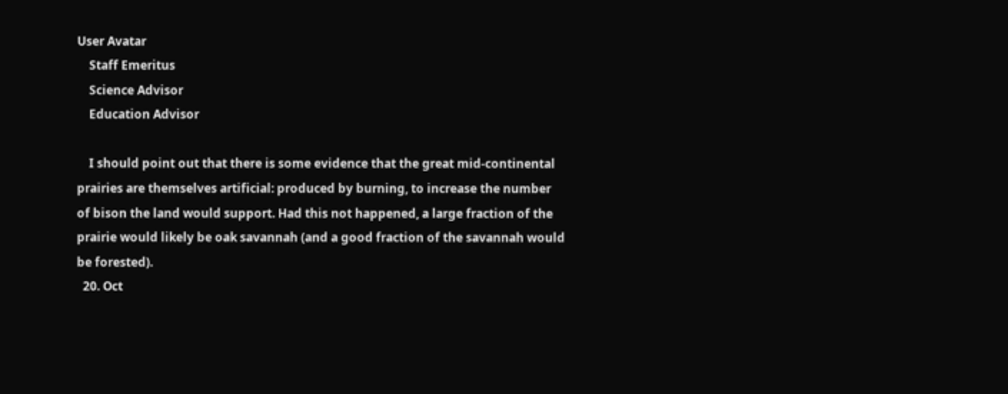User Avatar
    Staff Emeritus
    Science Advisor
    Education Advisor

    I should point out that there is some evidence that the great mid-continental prairies are themselves artificial: produced by burning, to increase the number of bison the land would support. Had this not happened, a large fraction of the prairie would likely be oak savannah (and a good fraction of the savannah would be forested).
  20. Oct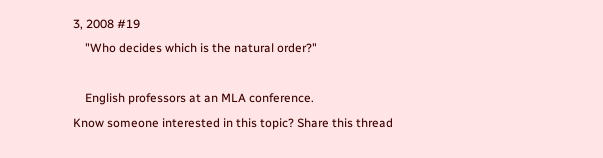3, 2008 #19
    "Who decides which is the natural order?"

    English professors at an MLA conference.
Know someone interested in this topic? Share this thread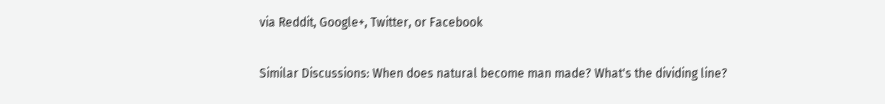via Reddit, Google+, Twitter, or Facebook

Similar Discussions: When does natural become man made? What's the dividing line?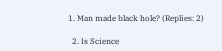1. Man made black hole? (Replies: 2)

  2. Is Science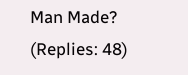Man Made? (Replies: 48)